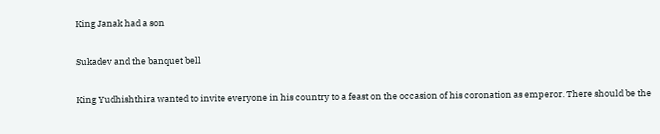King Janak had a son

Sukadev and the banquet bell

King Yudhishthira wanted to invite everyone in his country to a feast on the occasion of his coronation as emperor. There should be the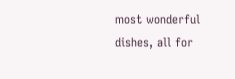most wonderful dishes, all for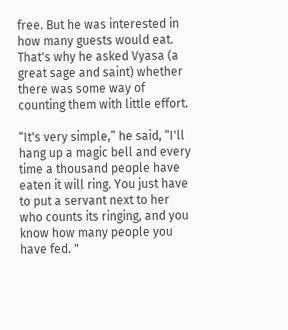free. But he was interested in how many guests would eat. That's why he asked Vyasa (a great sage and saint) whether there was some way of counting them with little effort.

“It's very simple,” he said, “I'll hang up a magic bell and every time a thousand people have eaten it will ring. You just have to put a servant next to her who counts its ringing, and you know how many people you have fed. "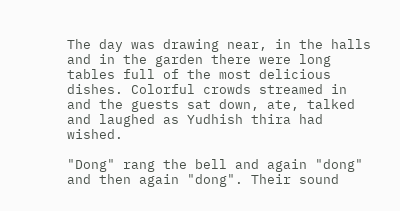The day was drawing near, in the halls and in the garden there were long tables full of the most delicious dishes. Colorful crowds streamed in and the guests sat down, ate, talked and laughed as Yudhish thira had wished.

"Dong" rang the bell and again "dong" and then again "dong". Their sound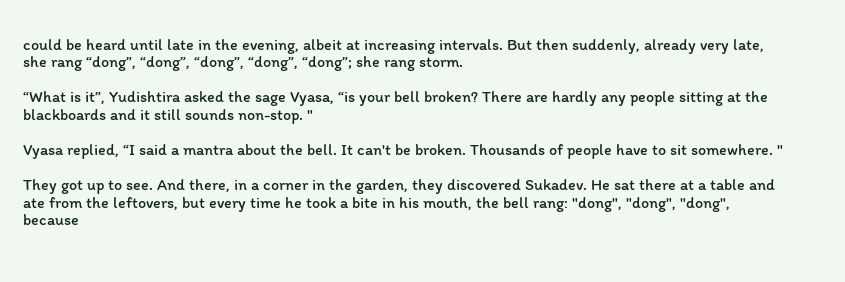could be heard until late in the evening, albeit at increasing intervals. But then suddenly, already very late, she rang “dong”, “dong”, “dong”, “dong”, “dong”; she rang storm.

“What is it”, Yudishtira asked the sage Vyasa, “is your bell broken? There are hardly any people sitting at the blackboards and it still sounds non-stop. "

Vyasa replied, “I said a mantra about the bell. It can't be broken. Thousands of people have to sit somewhere. "

They got up to see. And there, in a corner in the garden, they discovered Sukadev. He sat there at a table and ate from the leftovers, but every time he took a bite in his mouth, the bell rang: "dong", "dong", "dong", because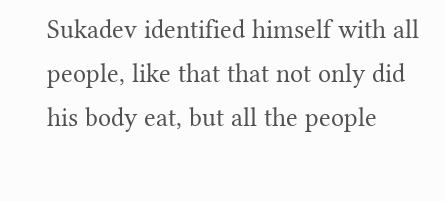Sukadev identified himself with all people, like that that not only did his body eat, but all the people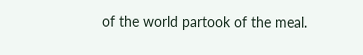of the world partook of the meal.